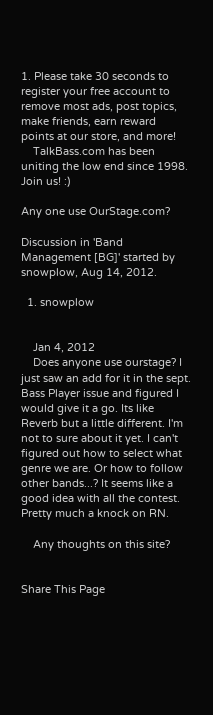1. Please take 30 seconds to register your free account to remove most ads, post topics, make friends, earn reward points at our store, and more!
    TalkBass.com has been uniting the low end since 1998.  Join us! :)

Any one use OurStage.com?

Discussion in 'Band Management [BG]' started by snowplow, Aug 14, 2012.

  1. snowplow


    Jan 4, 2012
    Does anyone use ourstage? I just saw an add for it in the sept. Bass Player issue and figured I would give it a go. Its like Reverb but a little different. I'm not to sure about it yet. I can't figured out how to select what genre we are. Or how to follow other bands...? It seems like a good idea with all the contest. Pretty much a knock on RN.

    Any thoughts on this site?


Share This Page